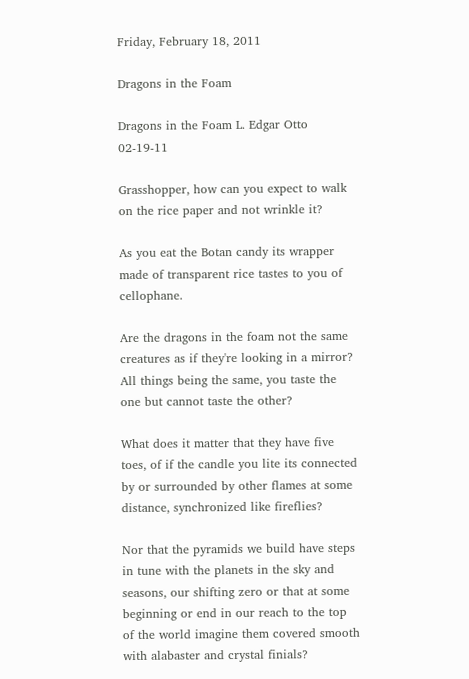Friday, February 18, 2011

Dragons in the Foam

Dragons in the Foam L. Edgar Otto 02-19-11

Grasshopper, how can you expect to walk on the rice paper and not wrinkle it?

As you eat the Botan candy its wrapper made of transparent rice tastes to you of cellophane.

Are the dragons in the foam not the same creatures as if they're looking in a mirror?
All things being the same, you taste the one but cannot taste the other?

What does it matter that they have five toes, of if the candle you lite its connected by or surrounded by other flames at some distance, synchronized like fireflies?

Nor that the pyramids we build have steps in tune with the planets in the sky and seasons, our shifting zero or that at some beginning or end in our reach to the top of the world imagine them covered smooth with alabaster and crystal finials?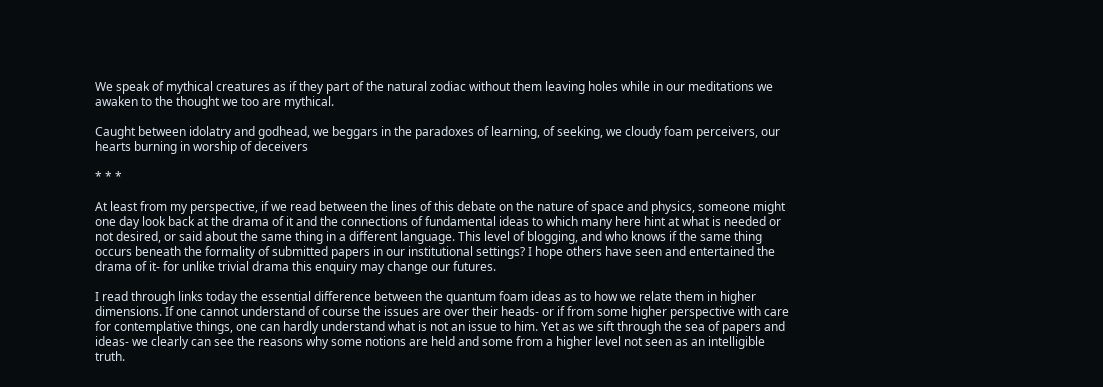We speak of mythical creatures as if they part of the natural zodiac without them leaving holes while in our meditations we awaken to the thought we too are mythical.

Caught between idolatry and godhead, we beggars in the paradoxes of learning, of seeking, we cloudy foam perceivers, our hearts burning in worship of deceivers

* * *

At least from my perspective, if we read between the lines of this debate on the nature of space and physics, someone might one day look back at the drama of it and the connections of fundamental ideas to which many here hint at what is needed or not desired, or said about the same thing in a different language. This level of blogging, and who knows if the same thing occurs beneath the formality of submitted papers in our institutional settings? I hope others have seen and entertained the drama of it- for unlike trivial drama this enquiry may change our futures.

I read through links today the essential difference between the quantum foam ideas as to how we relate them in higher dimensions. If one cannot understand of course the issues are over their heads- or if from some higher perspective with care for contemplative things, one can hardly understand what is not an issue to him. Yet as we sift through the sea of papers and ideas- we clearly can see the reasons why some notions are held and some from a higher level not seen as an intelligible truth.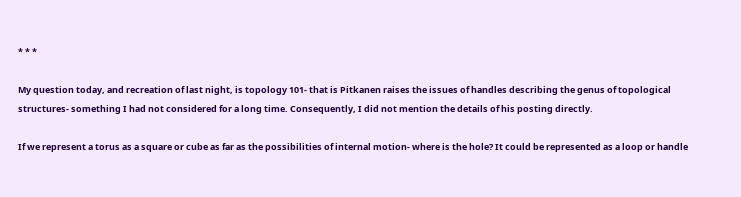* * *

My question today, and recreation of last night, is topology 101- that is Pitkanen raises the issues of handles describing the genus of topological structures- something I had not considered for a long time. Consequently, I did not mention the details of his posting directly.

If we represent a torus as a square or cube as far as the possibilities of internal motion- where is the hole? It could be represented as a loop or handle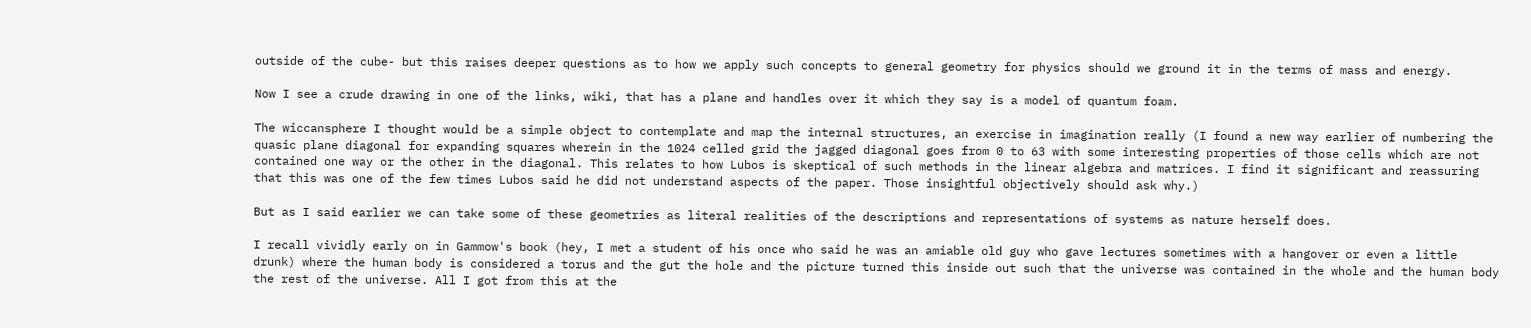outside of the cube- but this raises deeper questions as to how we apply such concepts to general geometry for physics should we ground it in the terms of mass and energy.

Now I see a crude drawing in one of the links, wiki, that has a plane and handles over it which they say is a model of quantum foam.

The wiccansphere I thought would be a simple object to contemplate and map the internal structures, an exercise in imagination really (I found a new way earlier of numbering the quasic plane diagonal for expanding squares wherein in the 1024 celled grid the jagged diagonal goes from 0 to 63 with some interesting properties of those cells which are not contained one way or the other in the diagonal. This relates to how Lubos is skeptical of such methods in the linear algebra and matrices. I find it significant and reassuring that this was one of the few times Lubos said he did not understand aspects of the paper. Those insightful objectively should ask why.)

But as I said earlier we can take some of these geometries as literal realities of the descriptions and representations of systems as nature herself does.

I recall vividly early on in Gammow's book (hey, I met a student of his once who said he was an amiable old guy who gave lectures sometimes with a hangover or even a little drunk) where the human body is considered a torus and the gut the hole and the picture turned this inside out such that the universe was contained in the whole and the human body the rest of the universe. All I got from this at the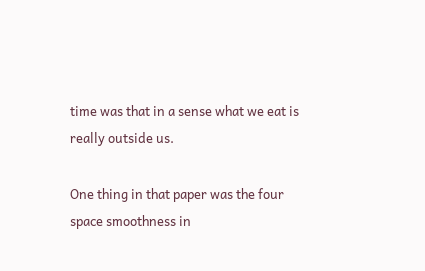time was that in a sense what we eat is really outside us.

One thing in that paper was the four space smoothness in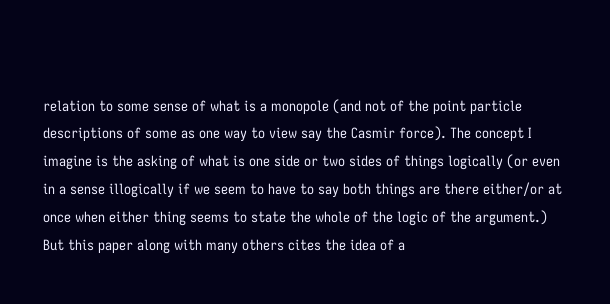relation to some sense of what is a monopole (and not of the point particle descriptions of some as one way to view say the Casmir force). The concept I imagine is the asking of what is one side or two sides of things logically (or even in a sense illogically if we seem to have to say both things are there either/or at once when either thing seems to state the whole of the logic of the argument.) But this paper along with many others cites the idea of a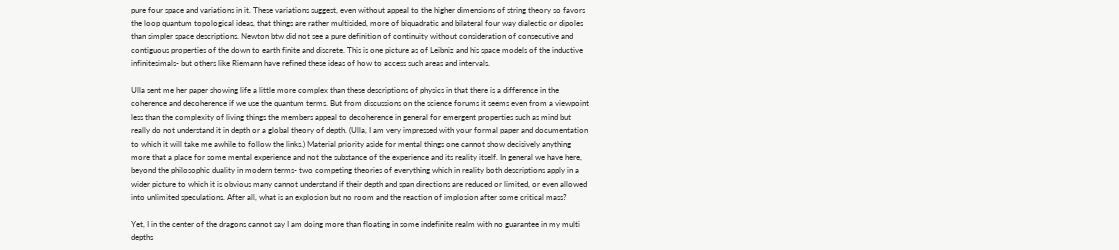pure four space and variations in it. These variations suggest, even without appeal to the higher dimensions of string theory so favors the loop quantum topological ideas, that things are rather multisided, more of biquadratic and bilateral four way dialectic or dipoles than simpler space descriptions. Newton btw did not see a pure definition of continuity without consideration of consecutive and contiguous properties of the down to earth finite and discrete. This is one picture as of Leibniz and his space models of the inductive infinitesimals- but others like Riemann have refined these ideas of how to access such areas and intervals.

Ulla sent me her paper showing life a little more complex than these descriptions of physics in that there is a difference in the coherence and decoherence if we use the quantum terms. But from discussions on the science forums it seems even from a viewpoint less than the complexity of living things the members appeal to decoherence in general for emergent properties such as mind but really do not understand it in depth or a global theory of depth. (Ulla, I am very impressed with your formal paper and documentation to which it will take me awhile to follow the links.) Material priority aside for mental things one cannot show decisively anything more that a place for some mental experience and not the substance of the experience and its reality itself. In general we have here, beyond the philosophic duality in modern terms- two competing theories of everything which in reality both descriptions apply in a wider picture to which it is obvious many cannot understand if their depth and span directions are reduced or limited, or even allowed into unlimited speculations. After all, what is an explosion but no room and the reaction of implosion after some critical mass?

Yet, I in the center of the dragons cannot say I am doing more than floating in some indefinite realm with no guarantee in my multi depths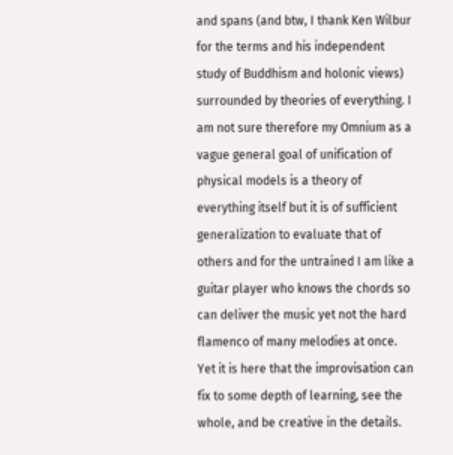and spans (and btw, I thank Ken Wilbur for the terms and his independent study of Buddhism and holonic views) surrounded by theories of everything. I am not sure therefore my Omnium as a vague general goal of unification of physical models is a theory of everything itself but it is of sufficient generalization to evaluate that of others and for the untrained I am like a guitar player who knows the chords so can deliver the music yet not the hard flamenco of many melodies at once. Yet it is here that the improvisation can fix to some depth of learning, see the whole, and be creative in the details.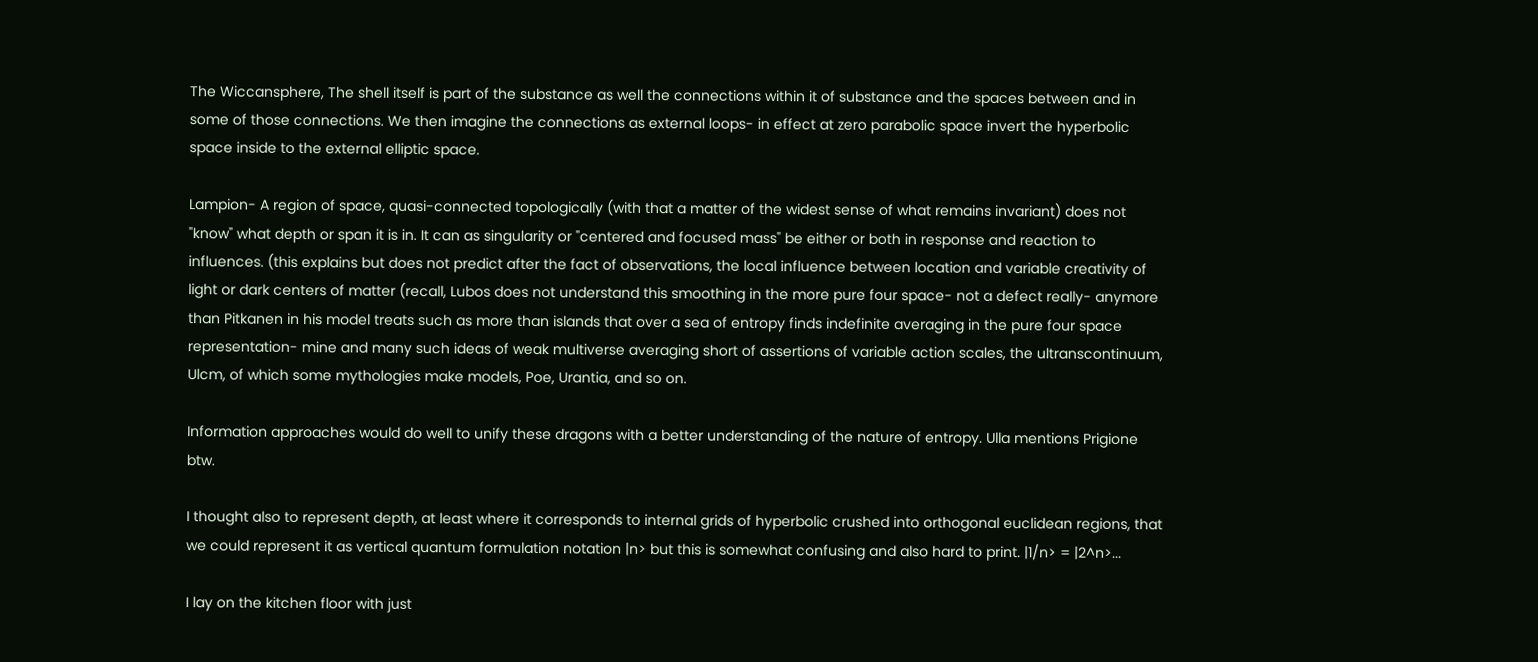The Wiccansphere, The shell itself is part of the substance as well the connections within it of substance and the spaces between and in some of those connections. We then imagine the connections as external loops- in effect at zero parabolic space invert the hyperbolic space inside to the external elliptic space.

Lampion- A region of space, quasi-connected topologically (with that a matter of the widest sense of what remains invariant) does not "know" what depth or span it is in. It can as singularity or "centered and focused mass" be either or both in response and reaction to influences. (this explains but does not predict after the fact of observations, the local influence between location and variable creativity of light or dark centers of matter (recall, Lubos does not understand this smoothing in the more pure four space- not a defect really- anymore than Pitkanen in his model treats such as more than islands that over a sea of entropy finds indefinite averaging in the pure four space representation- mine and many such ideas of weak multiverse averaging short of assertions of variable action scales, the ultranscontinuum, Ulcm, of which some mythologies make models, Poe, Urantia, and so on.

Information approaches would do well to unify these dragons with a better understanding of the nature of entropy. Ulla mentions Prigione btw.

I thought also to represent depth, at least where it corresponds to internal grids of hyperbolic crushed into orthogonal euclidean regions, that we could represent it as vertical quantum formulation notation |n> but this is somewhat confusing and also hard to print. |1/n> = |2^n>...

I lay on the kitchen floor with just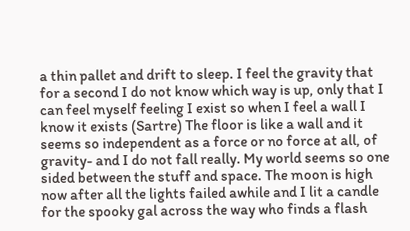a thin pallet and drift to sleep. I feel the gravity that for a second I do not know which way is up, only that I can feel myself feeling I exist so when I feel a wall I know it exists (Sartre) The floor is like a wall and it seems so independent as a force or no force at all, of gravity- and I do not fall really. My world seems so one sided between the stuff and space. The moon is high now after all the lights failed awhile and I lit a candle for the spooky gal across the way who finds a flash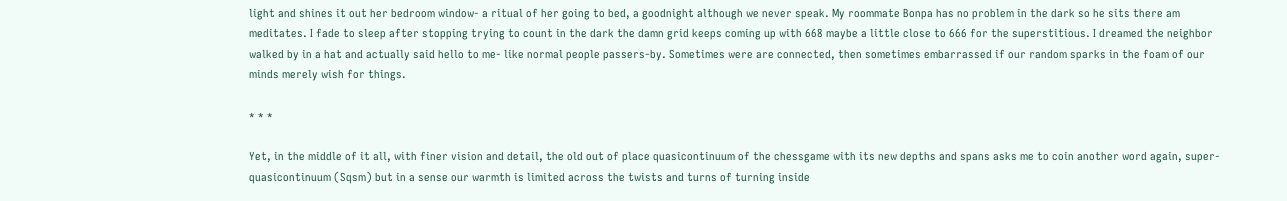light and shines it out her bedroom window- a ritual of her going to bed, a goodnight although we never speak. My roommate Bonpa has no problem in the dark so he sits there am meditates. I fade to sleep after stopping trying to count in the dark the damn grid keeps coming up with 668 maybe a little close to 666 for the superstitious. I dreamed the neighbor walked by in a hat and actually said hello to me- like normal people passers-by. Sometimes were are connected, then sometimes embarrassed if our random sparks in the foam of our minds merely wish for things.

* * *

Yet, in the middle of it all, with finer vision and detail, the old out of place quasicontinuum of the chessgame with its new depths and spans asks me to coin another word again, super-quasicontinuum (Sqsm) but in a sense our warmth is limited across the twists and turns of turning inside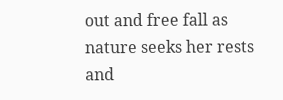out and free fall as nature seeks her rests and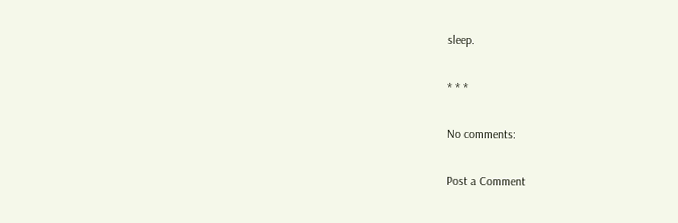sleep.

* * *

No comments:

Post a Comment